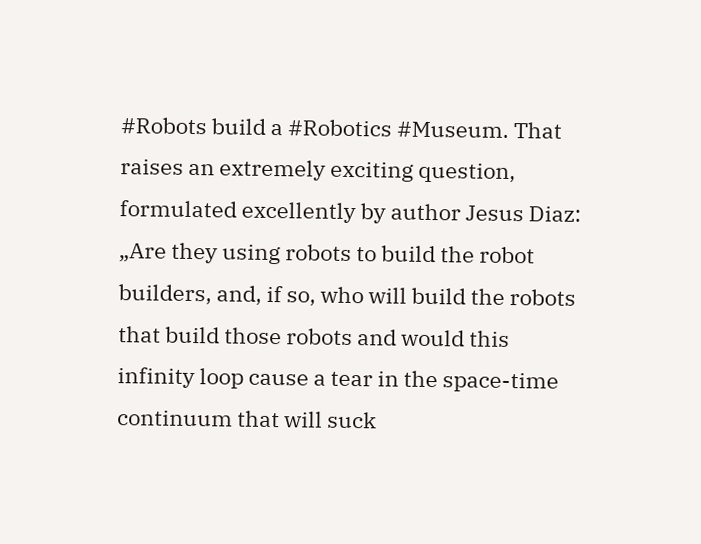#Robots build a #Robotics #Museum. That raises an extremely exciting question, formulated excellently by author Jesus Diaz: „Are they using robots to build the robot builders, and, if so, who will build the robots that build those robots and would this infinity loop cause a tear in the space-time continuum that will suck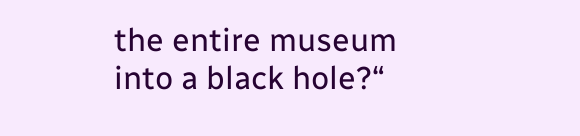the entire museum into a black hole?“